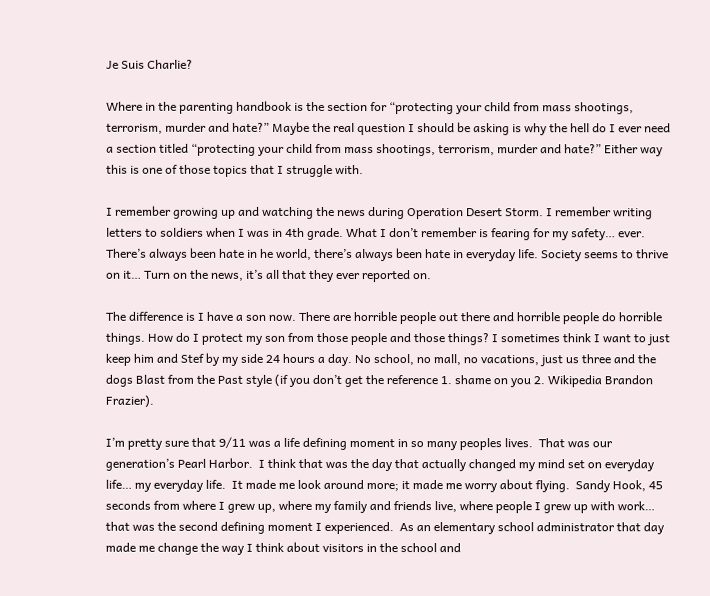Je Suis Charlie?

Where in the parenting handbook is the section for “protecting your child from mass shootings, terrorism, murder and hate?” Maybe the real question I should be asking is why the hell do I ever need a section titled “protecting your child from mass shootings, terrorism, murder and hate?” Either way this is one of those topics that I struggle with.

I remember growing up and watching the news during Operation Desert Storm. I remember writing letters to soldiers when I was in 4th grade. What I don’t remember is fearing for my safety… ever. There’s always been hate in he world, there’s always been hate in everyday life. Society seems to thrive on it… Turn on the news, it’s all that they ever reported on.

The difference is I have a son now. There are horrible people out there and horrible people do horrible things. How do I protect my son from those people and those things? I sometimes think I want to just keep him and Stef by my side 24 hours a day. No school, no mall, no vacations, just us three and the dogs Blast from the Past style (if you don’t get the reference 1. shame on you 2. Wikipedia Brandon Frazier).

I’m pretty sure that 9/11 was a life defining moment in so many peoples lives.  That was our generation’s Pearl Harbor.  I think that was the day that actually changed my mind set on everyday life… my everyday life.  It made me look around more; it made me worry about flying.  Sandy Hook, 45 seconds from where I grew up, where my family and friends live, where people I grew up with work… that was the second defining moment I experienced.  As an elementary school administrator that day made me change the way I think about visitors in the school and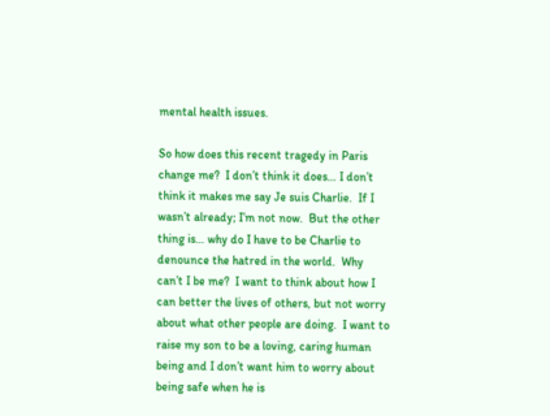mental health issues.

So how does this recent tragedy in Paris change me?  I don’t think it does… I don’t think it makes me say Je suis Charlie.  If I wasn’t already; I’m not now.  But the other thing is… why do I have to be Charlie to denounce the hatred in the world.  Why can’t I be me?  I want to think about how I can better the lives of others, but not worry about what other people are doing.  I want to raise my son to be a loving, caring human being and I don’t want him to worry about being safe when he is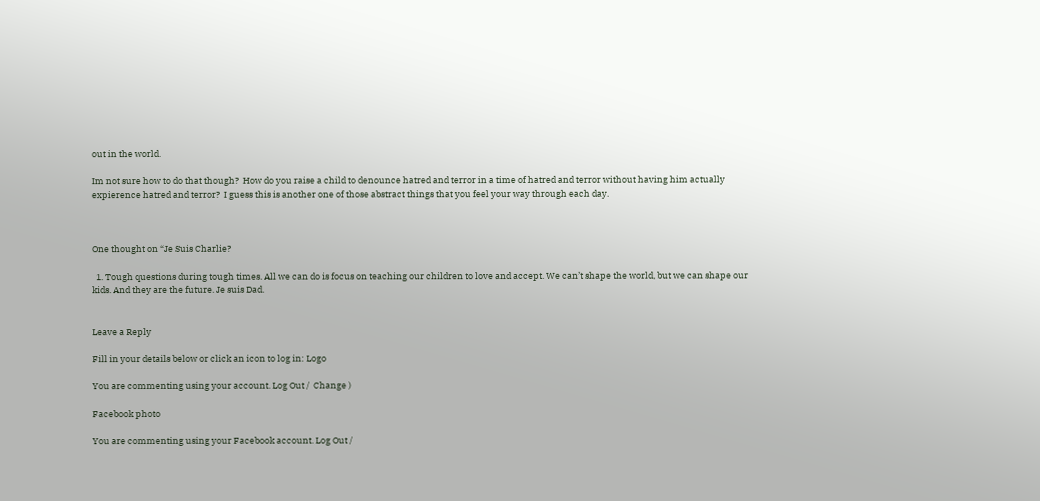out in the world.

Im not sure how to do that though?  How do you raise a child to denounce hatred and terror in a time of hatred and terror without having him actually expierence hatred and terror?  I guess this is another one of those abstract things that you feel your way through each day.



One thought on “Je Suis Charlie?

  1. Tough questions during tough times. All we can do is focus on teaching our children to love and accept. We can’t shape the world, but we can shape our kids. And they are the future. Je suis Dad.


Leave a Reply

Fill in your details below or click an icon to log in: Logo

You are commenting using your account. Log Out /  Change )

Facebook photo

You are commenting using your Facebook account. Log Out /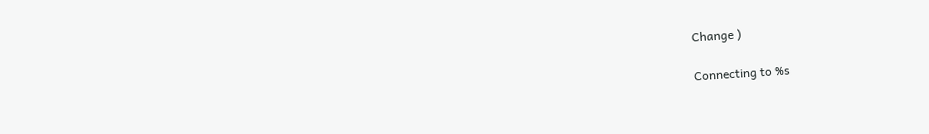Change )

Connecting to %s